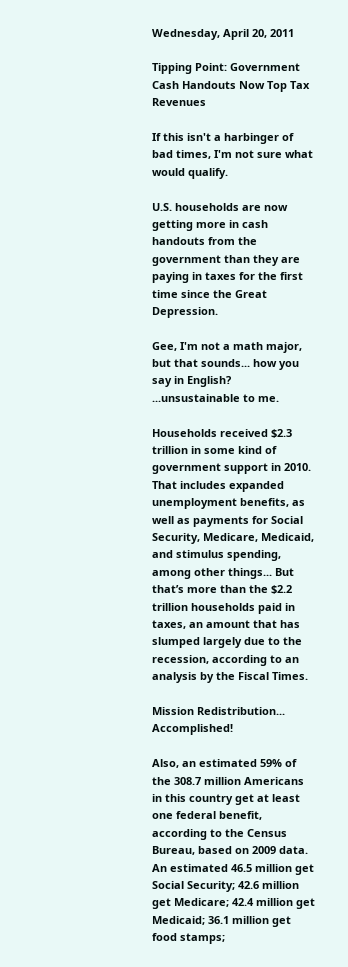Wednesday, April 20, 2011

Tipping Point: Government Cash Handouts Now Top Tax Revenues

If this isn't a harbinger of bad times, I'm not sure what would qualify.

U.S. households are now getting more in cash handouts from the government than they are paying in taxes for the first time since the Great Depression.

Gee, I'm not a math major, but that sounds... how you say in English? ...unsustainable to me.

Households received $2.3 trillion in some kind of government support in 2010. That includes expanded unemployment benefits, as well as payments for Social Security, Medicare, Medicaid, and stimulus spending, among other things... But that’s more than the $2.2 trillion households paid in taxes, an amount that has slumped largely due to the recession, according to an analysis by the Fiscal Times.

Mission Redistribution... Accomplished!

Also, an estimated 59% of the 308.7 million Americans in this country get at least one federal benefit, according to the Census Bureau, based on 2009 data. An estimated 46.5 million get Social Security; 42.6 million get Medicare; 42.4 million get Medicaid; 36.1 million get food stamps;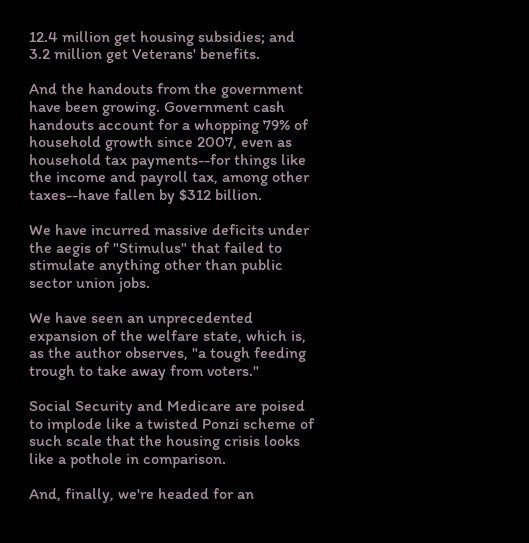12.4 million get housing subsidies; and 3.2 million get Veterans' benefits.

And the handouts from the government have been growing. Government cash handouts account for a whopping 79% of household growth since 2007, even as household tax payments--for things like the income and payroll tax, among other taxes--have fallen by $312 billion.

We have incurred massive deficits under the aegis of "Stimulus" that failed to stimulate anything other than public sector union jobs.

We have seen an unprecedented expansion of the welfare state, which is, as the author observes, "a tough feeding trough to take away from voters."

Social Security and Medicare are poised to implode like a twisted Ponzi scheme of such scale that the housing crisis looks like a pothole in comparison.

And, finally, we're headed for an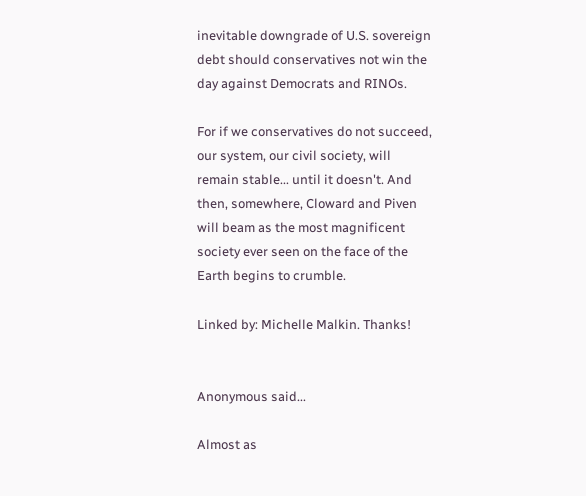inevitable downgrade of U.S. sovereign debt should conservatives not win the day against Democrats and RINOs.

For if we conservatives do not succeed, our system, our civil society, will remain stable... until it doesn't. And then, somewhere, Cloward and Piven will beam as the most magnificent society ever seen on the face of the Earth begins to crumble.

Linked by: Michelle Malkin. Thanks!


Anonymous said...

Almost as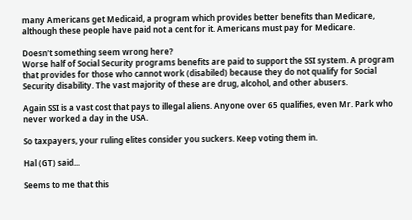many Americans get Medicaid, a program which provides better benefits than Medicare, although these people have paid not a cent for it. Americans must pay for Medicare.

Doesn't something seem wrong here?
Worse half of Social Security programs benefits are paid to support the SSI system. A program that provides for those who cannot work (disabiled) because they do not qualify for Social Security disability. The vast majority of these are drug, alcohol, and other abusers.

Again SSI is a vast cost that pays to illegal aliens. Anyone over 65 qualifies, even Mr. Park who never worked a day in the USA.

So taxpayers, your ruling elites consider you suckers. Keep voting them in.

Hal (GT) said...

Seems to me that this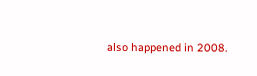also happened in 2008.